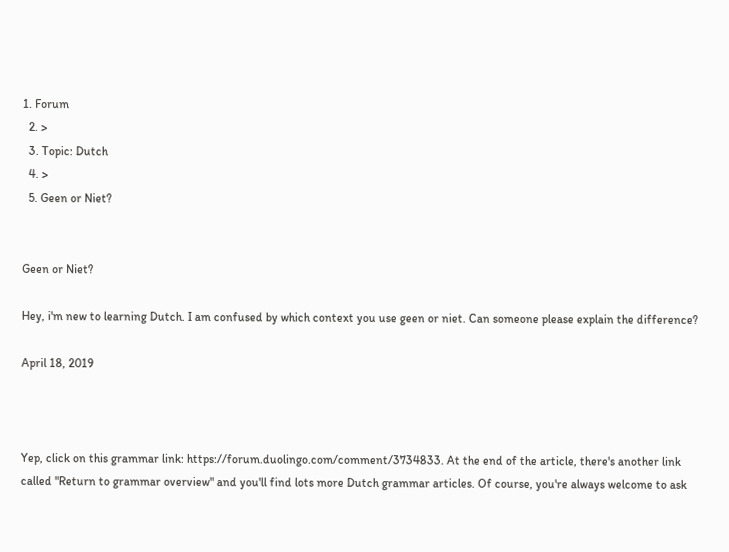1. Forum
  2. >
  3. Topic: Dutch
  4. >
  5. Geen or Niet?


Geen or Niet?

Hey, i'm new to learning Dutch. I am confused by which context you use geen or niet. Can someone please explain the difference?

April 18, 2019



Yep, click on this grammar link: https://forum.duolingo.com/comment/3734833. At the end of the article, there's another link called "Return to grammar overview" and you'll find lots more Dutch grammar articles. Of course, you're always welcome to ask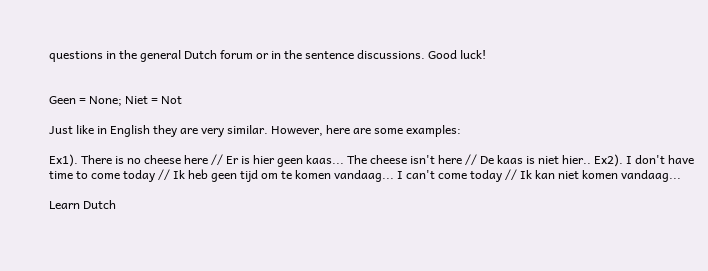questions in the general Dutch forum or in the sentence discussions. Good luck!


Geen = None; Niet = Not

Just like in English they are very similar. However, here are some examples:

Ex1). There is no cheese here // Er is hier geen kaas... The cheese isn't here // De kaas is niet hier.. Ex2). I don't have time to come today // Ik heb geen tijd om te komen vandaag... I can't come today // Ik kan niet komen vandaag...

Learn Dutch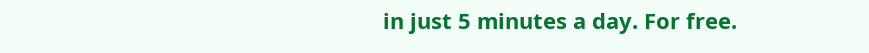in just 5 minutes a day. For free.